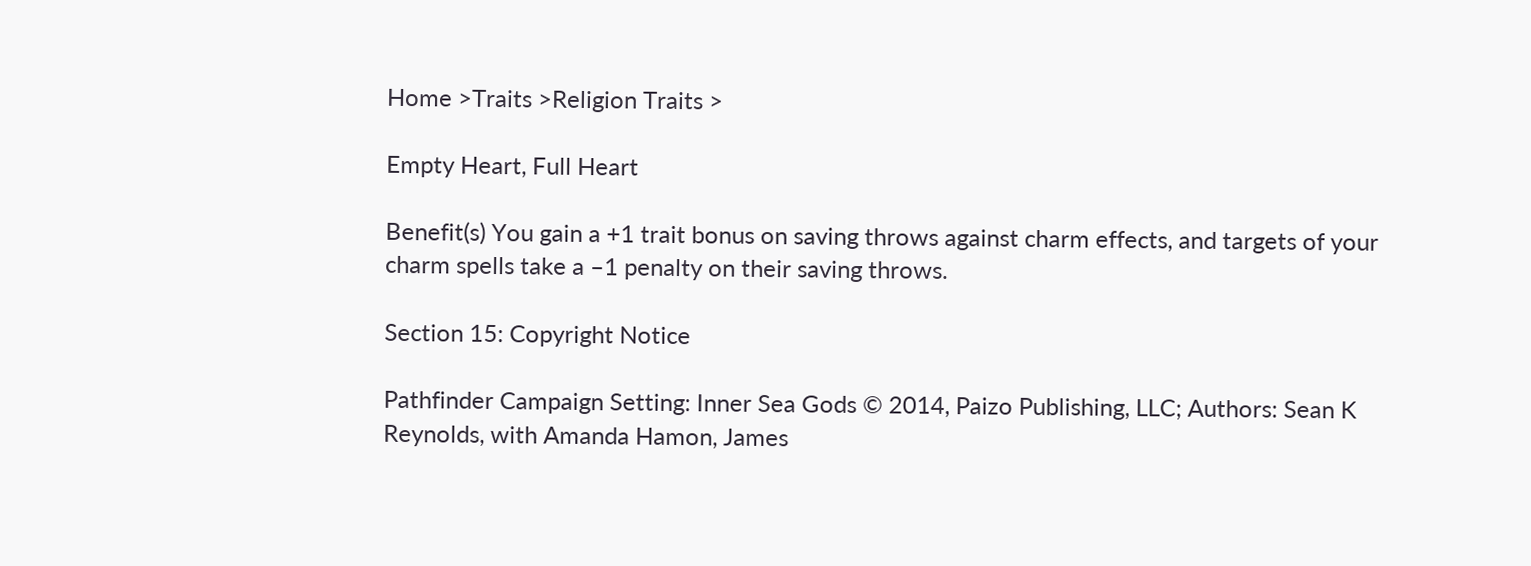Home >Traits >Religion Traits >

Empty Heart, Full Heart

Benefit(s) You gain a +1 trait bonus on saving throws against charm effects, and targets of your charm spells take a –1 penalty on their saving throws.

Section 15: Copyright Notice

Pathfinder Campaign Setting: Inner Sea Gods © 2014, Paizo Publishing, LLC; Authors: Sean K Reynolds, with Amanda Hamon, James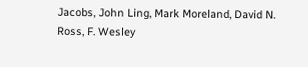Jacobs, John Ling, Mark Moreland, David N. Ross, F. Wesley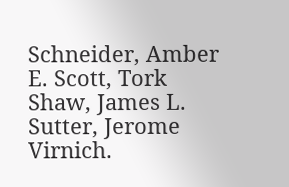Schneider, Amber E. Scott, Tork Shaw, James L. Sutter, Jerome Virnich.